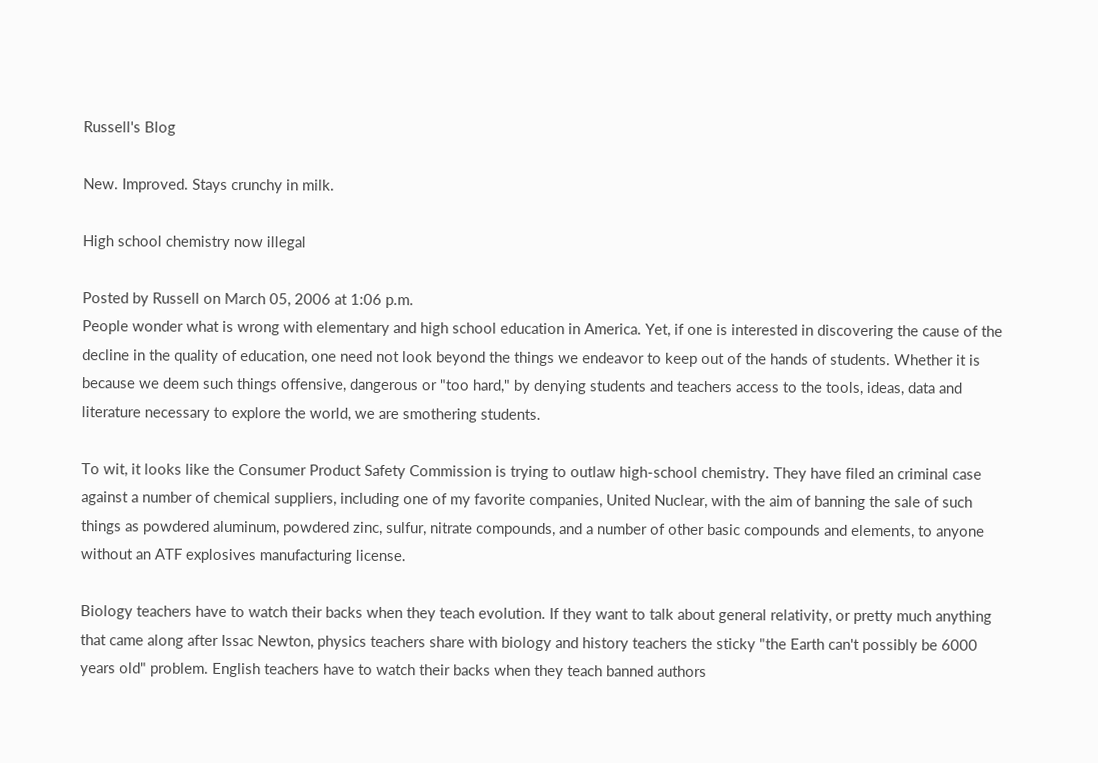Russell's Blog

New. Improved. Stays crunchy in milk.

High school chemistry now illegal

Posted by Russell on March 05, 2006 at 1:06 p.m.
People wonder what is wrong with elementary and high school education in America. Yet, if one is interested in discovering the cause of the decline in the quality of education, one need not look beyond the things we endeavor to keep out of the hands of students. Whether it is because we deem such things offensive, dangerous or "too hard," by denying students and teachers access to the tools, ideas, data and literature necessary to explore the world, we are smothering students.

To wit, it looks like the Consumer Product Safety Commission is trying to outlaw high-school chemistry. They have filed an criminal case against a number of chemical suppliers, including one of my favorite companies, United Nuclear, with the aim of banning the sale of such things as powdered aluminum, powdered zinc, sulfur, nitrate compounds, and a number of other basic compounds and elements, to anyone without an ATF explosives manufacturing license.

Biology teachers have to watch their backs when they teach evolution. If they want to talk about general relativity, or pretty much anything that came along after Issac Newton, physics teachers share with biology and history teachers the sticky "the Earth can't possibly be 6000 years old" problem. English teachers have to watch their backs when they teach banned authors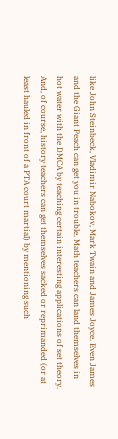like John Steinbeck, Vladimir Nabokov, Mark Twain and James Joyce. Even James and the Giant Peach can get you in trouble. Math teachers can land themselves in hot water with the DMCA by teaching certain interesting applications of set theory. And, of course, history teachers can get themselves sacked or reprimanded (or at least hauled in front of a PTA court martial) by mentioning such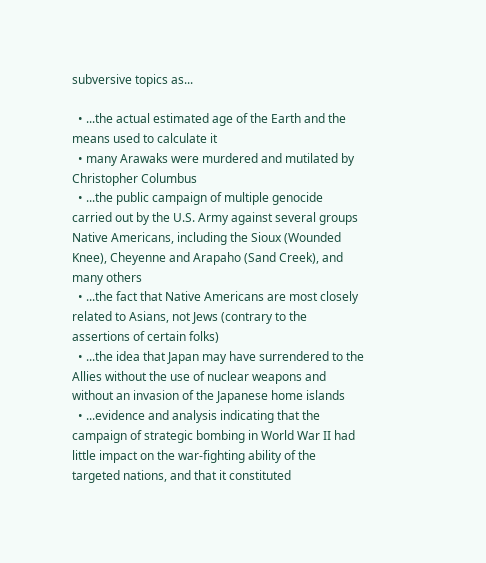subversive topics as...

  • ...the actual estimated age of the Earth and the means used to calculate it
  • many Arawaks were murdered and mutilated by Christopher Columbus
  • ...the public campaign of multiple genocide carried out by the U.S. Army against several groups Native Americans, including the Sioux (Wounded Knee), Cheyenne and Arapaho (Sand Creek), and many others
  • ...the fact that Native Americans are most closely related to Asians, not Jews (contrary to the assertions of certain folks)
  • ...the idea that Japan may have surrendered to the Allies without the use of nuclear weapons and without an invasion of the Japanese home islands
  • ...evidence and analysis indicating that the campaign of strategic bombing in World War II had little impact on the war-fighting ability of the targeted nations, and that it constituted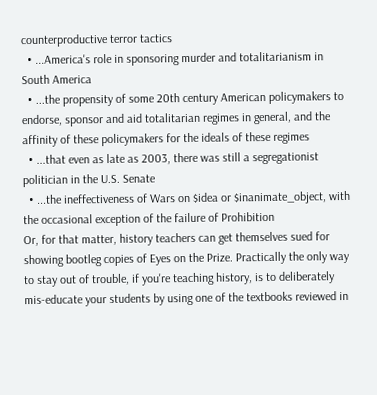counterproductive terror tactics
  • ...America's role in sponsoring murder and totalitarianism in South America
  • ...the propensity of some 20th century American policymakers to endorse, sponsor and aid totalitarian regimes in general, and the affinity of these policymakers for the ideals of these regimes
  • ...that even as late as 2003, there was still a segregationist politician in the U.S. Senate
  • ...the ineffectiveness of Wars on $idea or $inanimate_object, with the occasional exception of the failure of Prohibition
Or, for that matter, history teachers can get themselves sued for showing bootleg copies of Eyes on the Prize. Practically the only way to stay out of trouble, if you're teaching history, is to deliberately mis-educate your students by using one of the textbooks reviewed in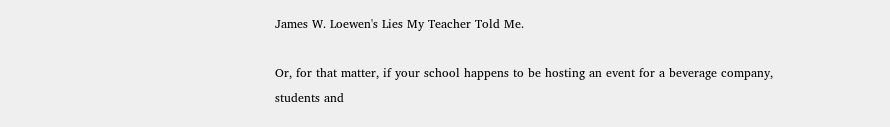James W. Loewen's Lies My Teacher Told Me.

Or, for that matter, if your school happens to be hosting an event for a beverage company, students and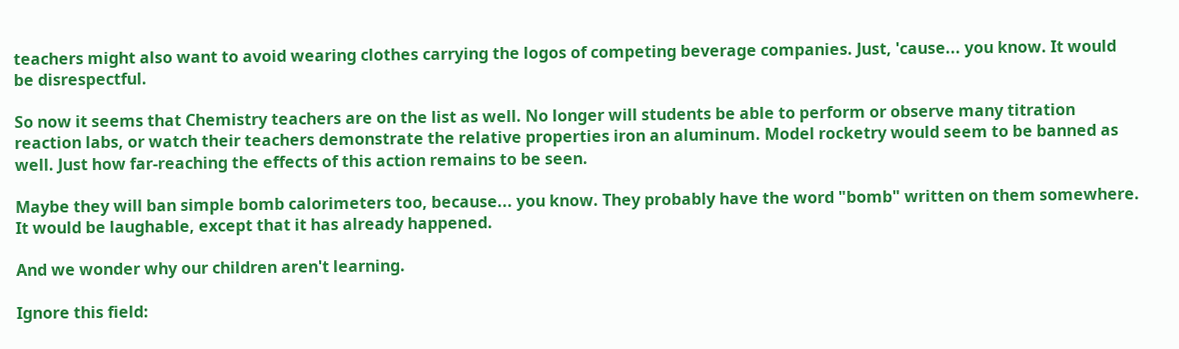teachers might also want to avoid wearing clothes carrying the logos of competing beverage companies. Just, 'cause... you know. It would be disrespectful.

So now it seems that Chemistry teachers are on the list as well. No longer will students be able to perform or observe many titration reaction labs, or watch their teachers demonstrate the relative properties iron an aluminum. Model rocketry would seem to be banned as well. Just how far-reaching the effects of this action remains to be seen.

Maybe they will ban simple bomb calorimeters too, because... you know. They probably have the word "bomb" written on them somewhere. It would be laughable, except that it has already happened.

And we wonder why our children aren't learning.

Ignore this field: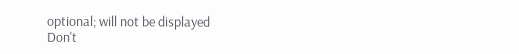optional; will not be displayed
Don't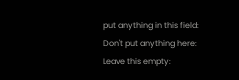put anything in this field:
Don't put anything here:
Leave this empty: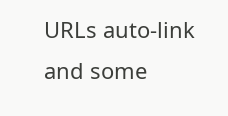URLs auto-link and some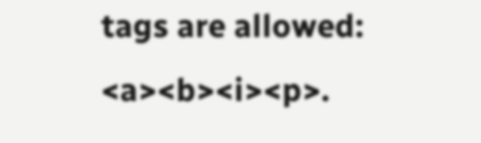tags are allowed: <a><b><i><p>.